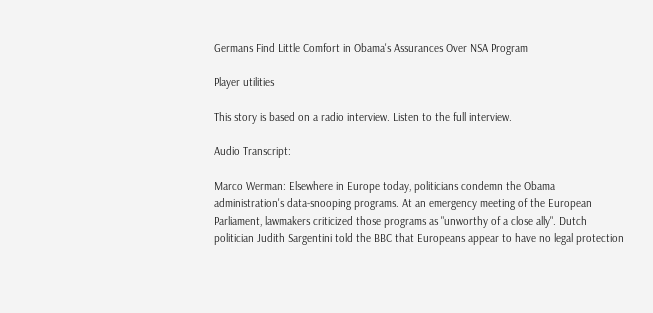Germans Find Little Comfort in Obama's Assurances Over NSA Program

Player utilities

This story is based on a radio interview. Listen to the full interview.

Audio Transcript:

Marco Werman: Elsewhere in Europe today, politicians condemn the Obama administration's data-snooping programs. At an emergency meeting of the European Parliament, lawmakers criticized those programs as "unworthy of a close ally". Dutch politician Judith Sargentini told the BBC that Europeans appear to have no legal protection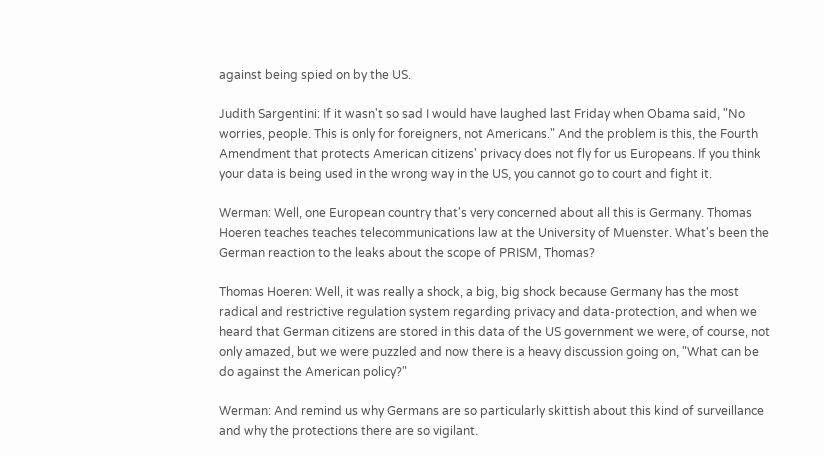against being spied on by the US.

Judith Sargentini: If it wasn't so sad I would have laughed last Friday when Obama said, "No worries, people. This is only for foreigners, not Americans." And the problem is this, the Fourth Amendment that protects American citizens' privacy does not fly for us Europeans. If you think your data is being used in the wrong way in the US, you cannot go to court and fight it.

Werman: Well, one European country that's very concerned about all this is Germany. Thomas Hoeren teaches teaches telecommunications law at the University of Muenster. What's been the German reaction to the leaks about the scope of PRISM, Thomas?

Thomas Hoeren: Well, it was really a shock, a big, big shock because Germany has the most radical and restrictive regulation system regarding privacy and data-protection, and when we heard that German citizens are stored in this data of the US government we were, of course, not only amazed, but we were puzzled and now there is a heavy discussion going on, "What can be do against the American policy?"

Werman: And remind us why Germans are so particularly skittish about this kind of surveillance and why the protections there are so vigilant.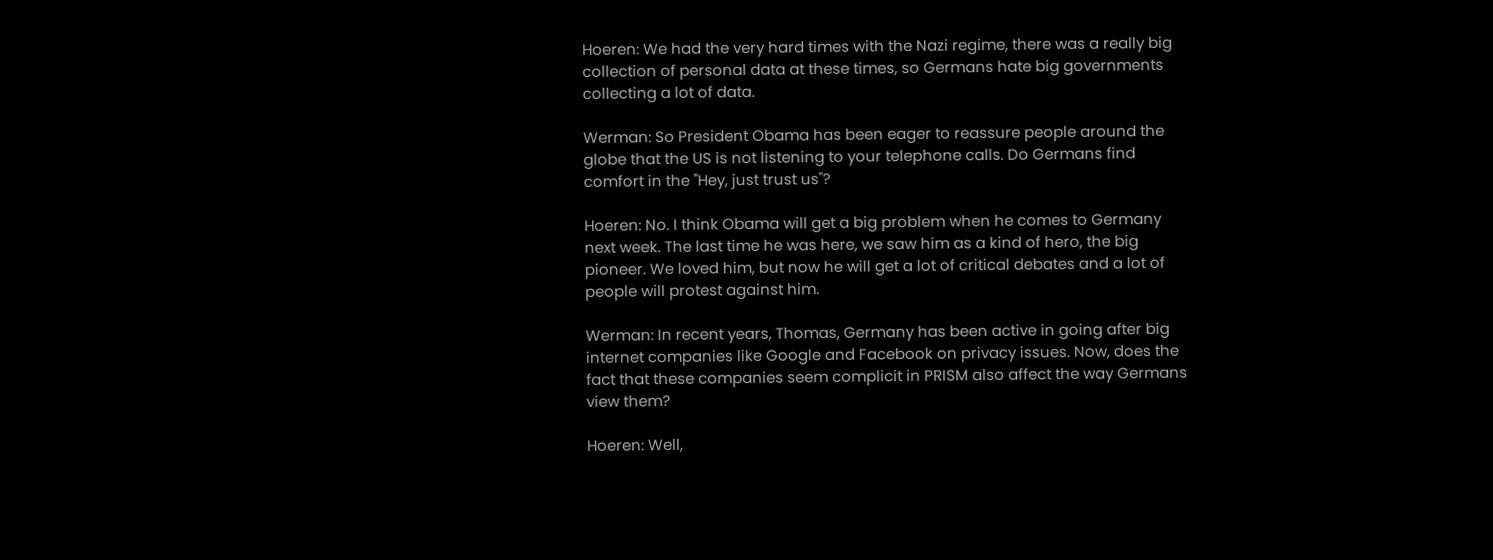Hoeren: We had the very hard times with the Nazi regime, there was a really big collection of personal data at these times, so Germans hate big governments collecting a lot of data.

Werman: So President Obama has been eager to reassure people around the globe that the US is not listening to your telephone calls. Do Germans find comfort in the "Hey, just trust us"?

Hoeren: No. I think Obama will get a big problem when he comes to Germany next week. The last time he was here, we saw him as a kind of hero, the big pioneer. We loved him, but now he will get a lot of critical debates and a lot of people will protest against him.

Werman: In recent years, Thomas, Germany has been active in going after big internet companies like Google and Facebook on privacy issues. Now, does the fact that these companies seem complicit in PRISM also affect the way Germans view them?

Hoeren: Well,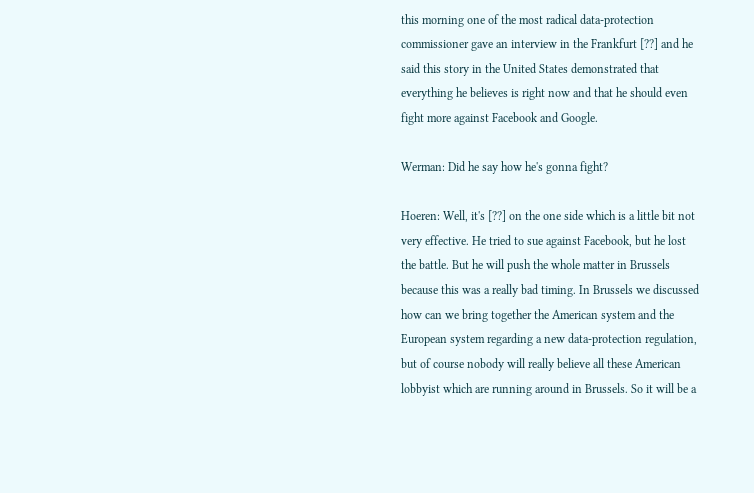this morning one of the most radical data-protection commissioner gave an interview in the Frankfurt [??] and he said this story in the United States demonstrated that everything he believes is right now and that he should even fight more against Facebook and Google.

Werman: Did he say how he's gonna fight?

Hoeren: Well, it's [??] on the one side which is a little bit not very effective. He tried to sue against Facebook, but he lost the battle. But he will push the whole matter in Brussels because this was a really bad timing. In Brussels we discussed how can we bring together the American system and the European system regarding a new data-protection regulation, but of course nobody will really believe all these American lobbyist which are running around in Brussels. So it will be a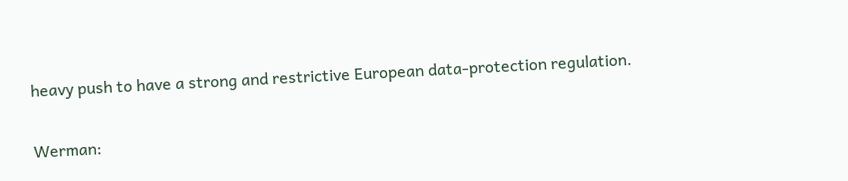heavy push to have a strong and restrictive European data-protection regulation.

Werman: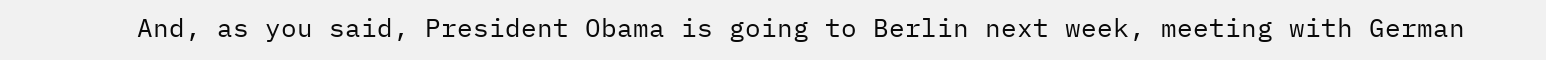And, as you said, President Obama is going to Berlin next week, meeting with German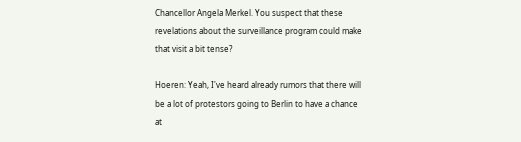Chancellor Angela Merkel. You suspect that these revelations about the surveillance program could make that visit a bit tense?

Hoeren: Yeah, I've heard already rumors that there will be a lot of protestors going to Berlin to have a chance at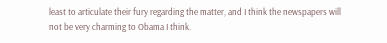least to articulate their fury regarding the matter, and I think the newspapers will not be very charming to Obama I think.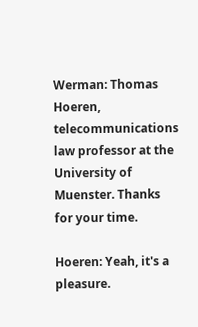Werman: Thomas Hoeren, telecommunications law professor at the University of Muenster. Thanks for your time.

Hoeren: Yeah, it's a pleasure.